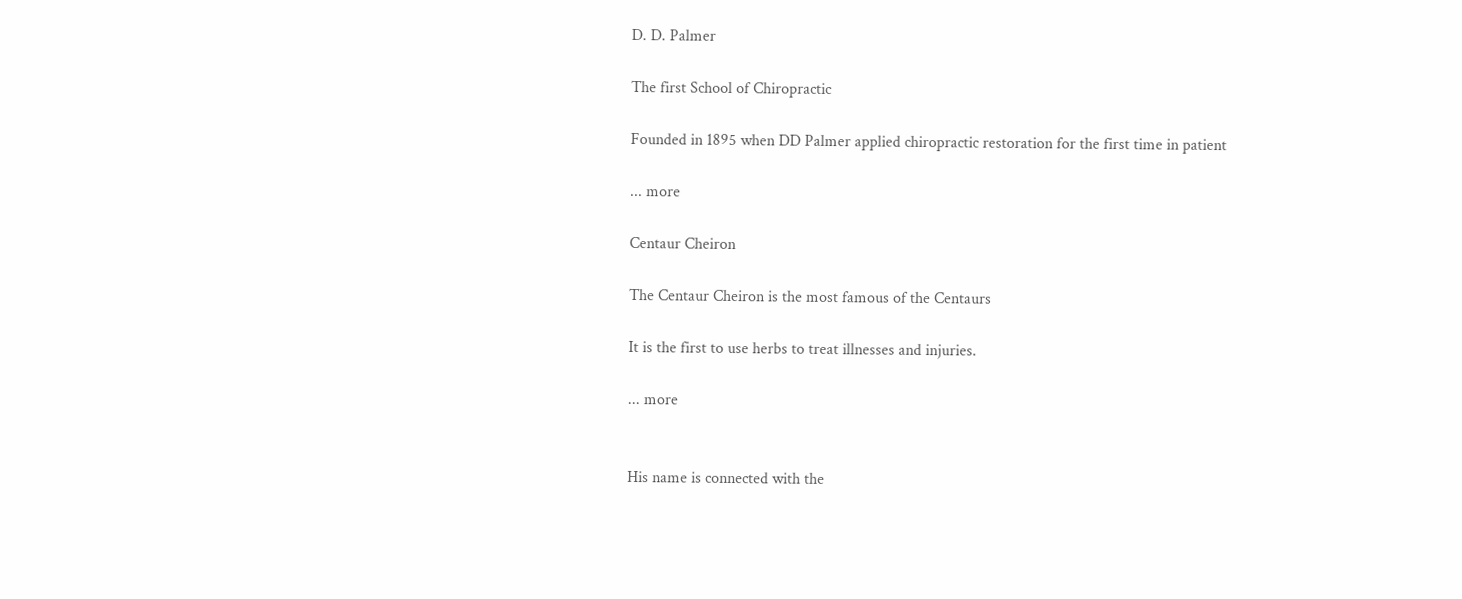D. D. Palmer

The first School of Chiropractic

Founded in 1895 when DD Palmer applied chiropractic restoration for the first time in patient

... more

Centaur Cheiron

The Centaur Cheiron is the most famous of the Centaurs

It is the first to use herbs to treat illnesses and injuries.

... more


His name is connected with the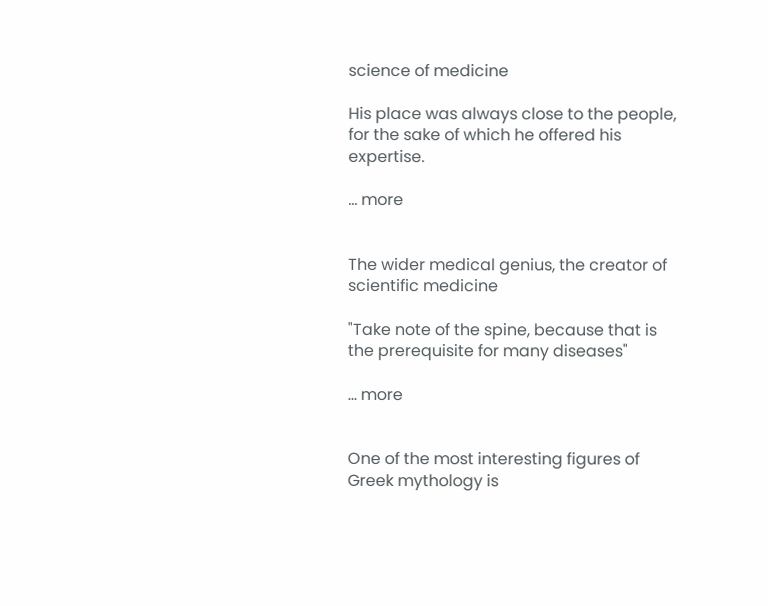science of medicine

His place was always close to the people, for the sake of which he offered his expertise.

... more


The wider medical genius, the creator of scientific medicine

"Take note of the spine, because that is the prerequisite for many diseases"

... more


One of the most interesting figures of Greek mythology is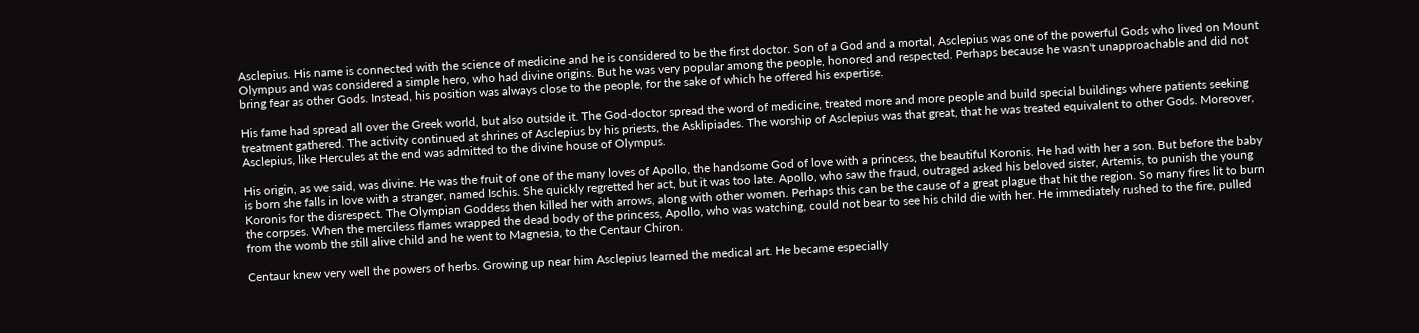Asclepius. His name is connected with the science of medicine and he is considered to be the first doctor. Son of a God and a mortal, Asclepius was one of the powerful Gods who lived on Mount Olympus and was considered a simple hero, who had divine origins. But he was very popular among the people, honored and respected. Perhaps because he wasn't unapproachable and did not bring fear as other Gods. Instead, his position was always close to the people, for the sake of which he offered his expertise.

His fame had spread all over the Greek world, but also outside it. The God-doctor spread the word of medicine, treated more and more people and build special buildings where patients seeking treatment gathered. The activity continued at shrines of Asclepius by his priests, the Asklipiades. The worship of Asclepius was that great, that he was treated equivalent to other Gods. Moreover, Asclepius, like Hercules at the end was admitted to the divine house of Olympus.

His origin, as we said, was divine. He was the fruit of one of the many loves of Apollo, the handsome God of love with a princess, the beautiful Koronis. He had with her a son. But before the baby is born she falls in love with a stranger, named Ischis. She quickly regretted her act, but it was too late. Apollo, who saw the fraud, outraged asked his beloved sister, Artemis, to punish the young Koronis for the disrespect. The Olympian Goddess then killed her with arrows, along with other women. Perhaps this can be the cause of a great plague that hit the region. So many fires lit to burn the corpses. When the merciless flames wrapped the dead body of the princess, Apollo, who was watching, could not bear to see his child die with her. He immediately rushed to the fire, pulled from the womb the still alive child and he went to Magnesia, to the Centaur Chiron.

Centaur knew very well the powers of herbs. Growing up near him Asclepius learned the medical art. He became especially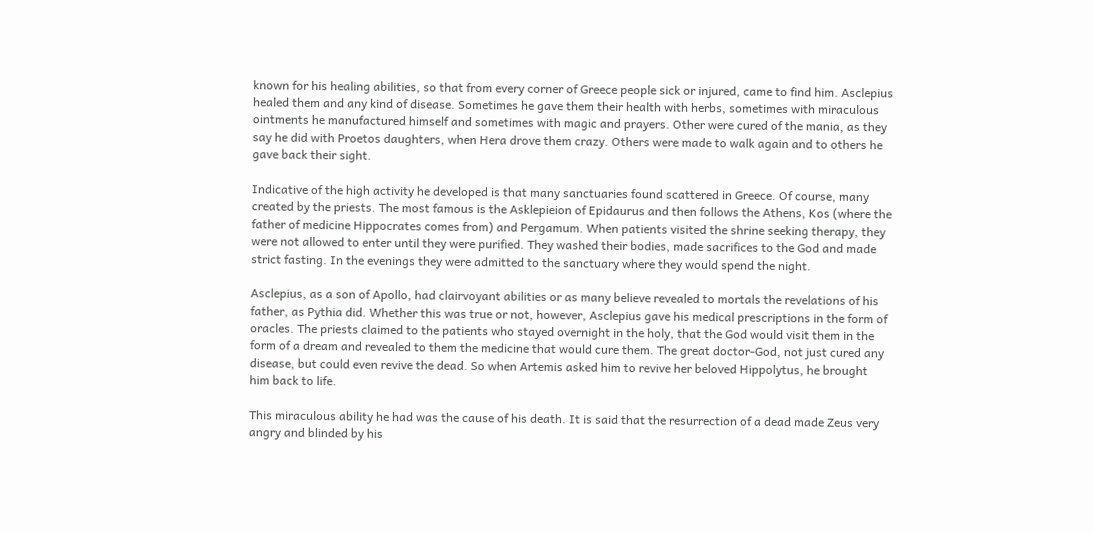known for his healing abilities, so that from every corner of Greece people sick or injured, came to find him. Asclepius healed them and any kind of disease. Sometimes he gave them their health with herbs, sometimes with miraculous ointments he manufactured himself and sometimes with magic and prayers. Other were cured of the mania, as they say he did with Proetos daughters, when Hera drove them crazy. Others were made to walk again and to others he gave back their sight.

Indicative of the high activity he developed is that many sanctuaries found scattered in Greece. Of course, many created by the priests. The most famous is the Asklepieion of Epidaurus and then follows the Athens, Kos (where the father of medicine Hippocrates comes from) and Pergamum. When patients visited the shrine seeking therapy, they were not allowed to enter until they were purified. They washed their bodies, made sacrifices to the God and made strict fasting. In the evenings they were admitted to the sanctuary where they would spend the night.

Asclepius, as a son of Apollo, had clairvoyant abilities or as many believe revealed to mortals the revelations of his father, as Pythia did. Whether this was true or not, however, Asclepius gave his medical prescriptions in the form of oracles. The priests claimed to the patients who stayed overnight in the holy, that the God would visit them in the form of a dream and revealed to them the medicine that would cure them. The great doctor-God, not just cured any disease, but could even revive the dead. So when Artemis asked him to revive her beloved Hippolytus, he brought him back to life.

This miraculous ability he had was the cause of his death. It is said that the resurrection of a dead made Zeus very angry and blinded by his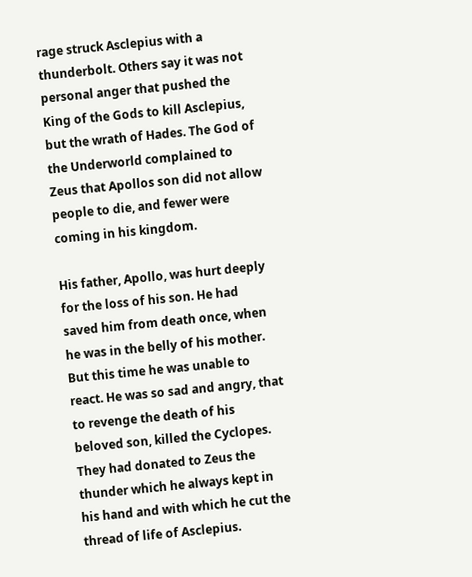rage struck Asclepius with a thunderbolt. Others say it was not personal anger that pushed the King of the Gods to kill Asclepius, but the wrath of Hades. The God of the Underworld complained to Zeus that Apollos son did not allow people to die, and fewer were coming in his kingdom.

His father, Apollo, was hurt deeply for the loss of his son. He had saved him from death once, when he was in the belly of his mother. But this time he was unable to react. He was so sad and angry, that to revenge the death of his beloved son, killed the Cyclopes. They had donated to Zeus the thunder which he always kept in his hand and with which he cut the thread of life of Asclepius.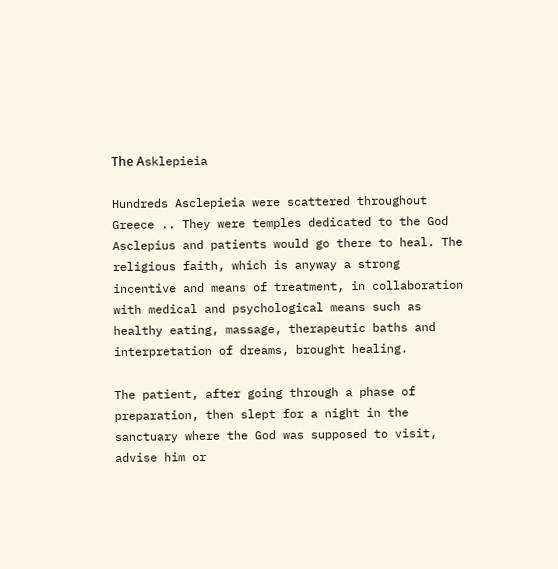Τhe Αsklepieia

Hundreds Asclepieia were scattered throughout Greece .. They were temples dedicated to the God Asclepius and patients would go there to heal. The religious faith, which is anyway a strong incentive and means of treatment, in collaboration with medical and psychological means such as healthy eating, massage, therapeutic baths and interpretation of dreams, brought healing.

The patient, after going through a phase of preparation, then slept for a night in the sanctuary where the God was supposed to visit, advise him or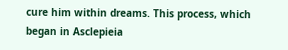cure him within dreams. This process, which began in Asclepieia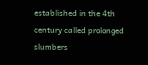established in the 4th century called prolonged slumbers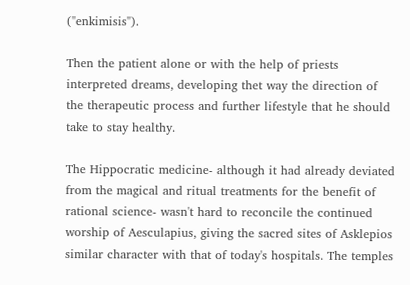("enkimisis").

Then the patient alone or with the help of priests interpreted dreams, developing thet way the direction of the therapeutic process and further lifestyle that he should take to stay healthy.

The Hippocratic medicine- although it had already deviated from the magical and ritual treatments for the benefit of rational science- wasn't hard to reconcile the continued worship of Aesculapius, giving the sacred sites of Asklepios similar character with that of today's hospitals. The temples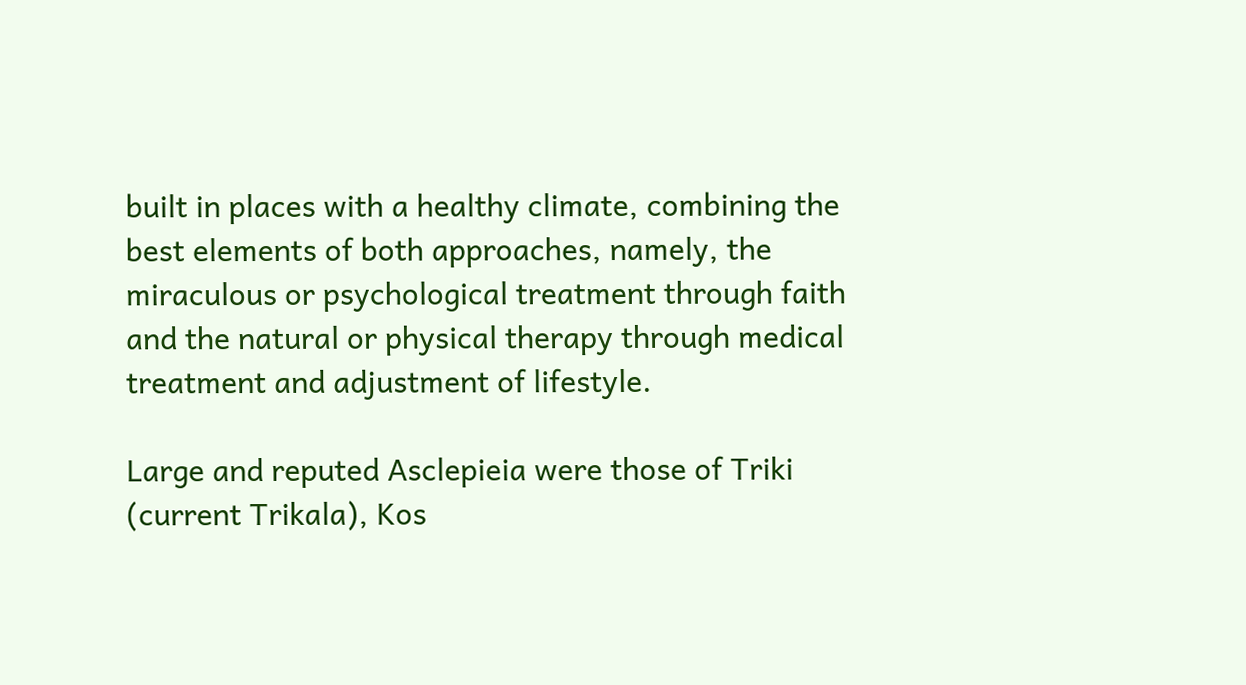built in places with a healthy climate, combining the best elements of both approaches, namely, the miraculous or psychological treatment through faith and the natural or physical therapy through medical treatment and adjustment of lifestyle.

Large and reputed Asclepieia were those of Triki (current Trikala), Kos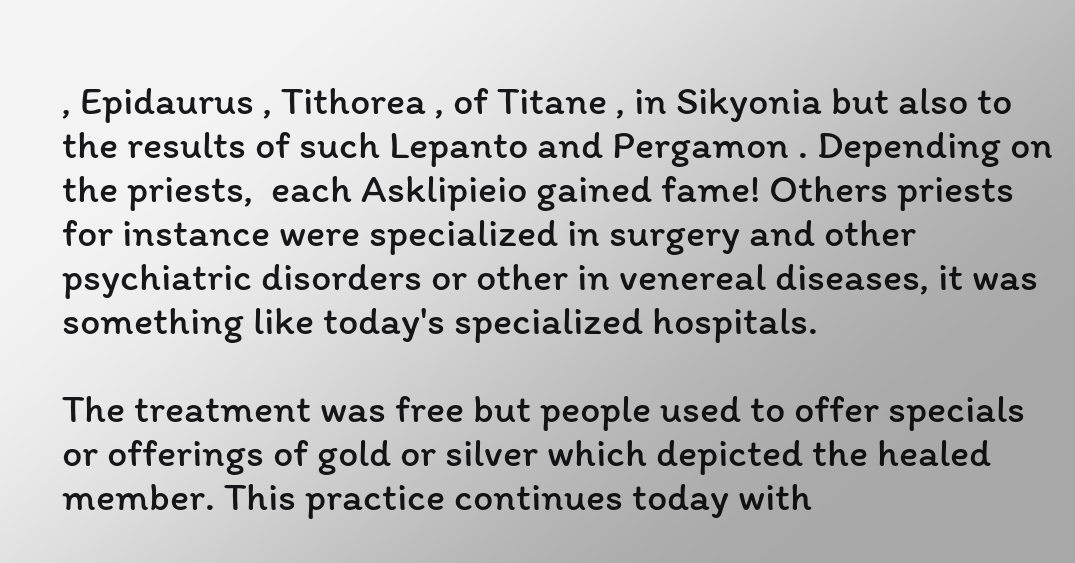, Epidaurus , Tithorea , of Titane , in Sikyonia but also to the results of such Lepanto and Pergamon . Depending on the priests,  each Asklipieio gained fame! Others priests for instance were specialized in surgery and other psychiatric disorders or other in venereal diseases, it was something like today's specialized hospitals.

The treatment was free but people used to offer specials or offerings of gold or silver which depicted the healed member. This practice continues today with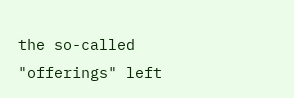the so-called "offerings" left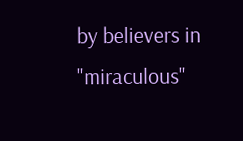by believers in "miraculous"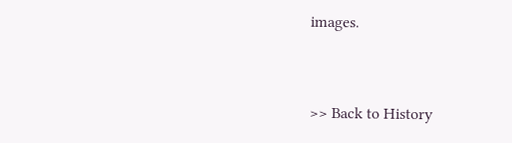images.


>> Back to History